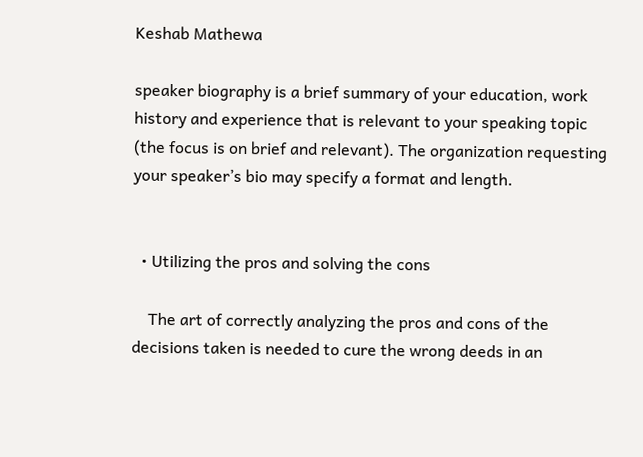Keshab Mathewa

speaker biography is a brief summary of your education, work history and experience that is relevant to your speaking topic (the focus is on brief and relevant). The organization requesting your speaker’s bio may specify a format and length.


  • Utilizing the pros and solving the cons

    The art of correctly analyzing the pros and cons of the decisions taken is needed to cure the wrong deeds in an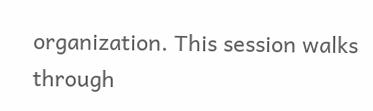organization. This session walks through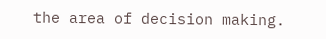the area of decision making.